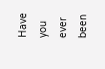Have you ever been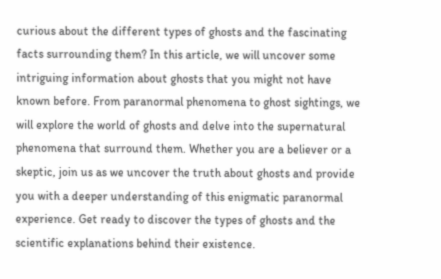curious about the different types of ghosts and the fascinating facts surrounding them? In this article, we will uncover some intriguing information about ghosts that you might not have known before. From paranormal phenomena to ghost sightings, we will explore the world of ghosts and delve into the supernatural phenomena that surround them. Whether you are a believer or a skeptic, join us as we uncover the truth about ghosts and provide you with a deeper understanding of this enigmatic paranormal experience. Get ready to discover the types of ghosts and the scientific explanations behind their existence.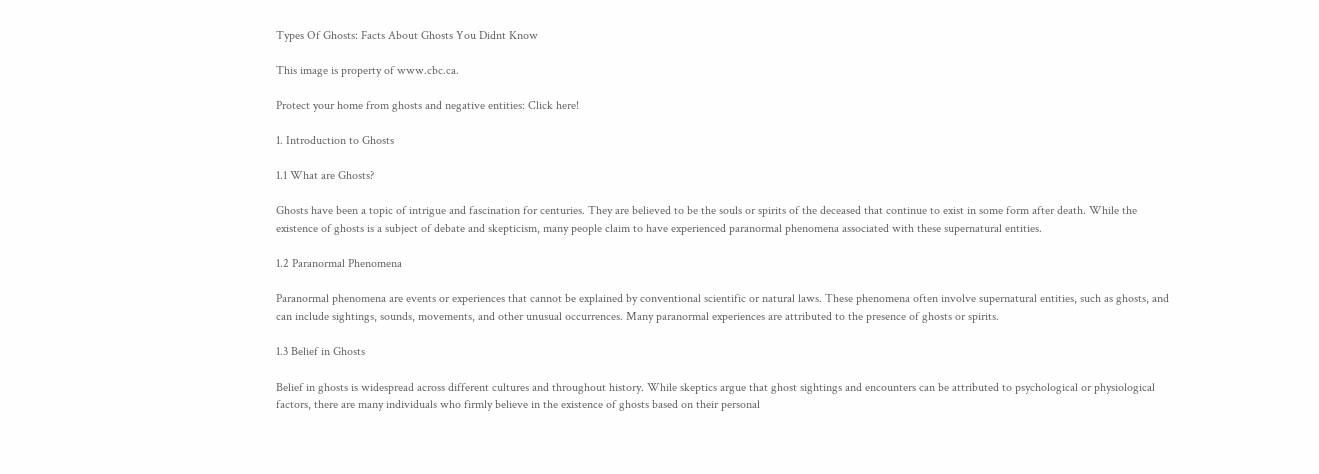Types Of Ghosts: Facts About Ghosts You Didnt Know

This image is property of www.cbc.ca.

Protect your home from ghosts and negative entities: Click here!

1. Introduction to Ghosts

1.1 What are Ghosts?

Ghosts have been a topic of intrigue and fascination for centuries. They are believed to be the souls or spirits of the deceased that continue to exist in some form after death. While the existence of ghosts is a subject of debate and skepticism, many people claim to have experienced paranormal phenomena associated with these supernatural entities.

1.2 Paranormal Phenomena

Paranormal phenomena are events or experiences that cannot be explained by conventional scientific or natural laws. These phenomena often involve supernatural entities, such as ghosts, and can include sightings, sounds, movements, and other unusual occurrences. Many paranormal experiences are attributed to the presence of ghosts or spirits.

1.3 Belief in Ghosts

Belief in ghosts is widespread across different cultures and throughout history. While skeptics argue that ghost sightings and encounters can be attributed to psychological or physiological factors, there are many individuals who firmly believe in the existence of ghosts based on their personal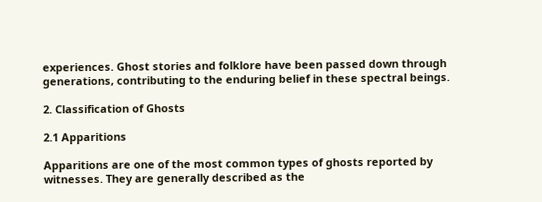experiences. Ghost stories and folklore have been passed down through generations, contributing to the enduring belief in these spectral beings.

2. Classification of Ghosts

2.1 Apparitions

Apparitions are one of the most common types of ghosts reported by witnesses. They are generally described as the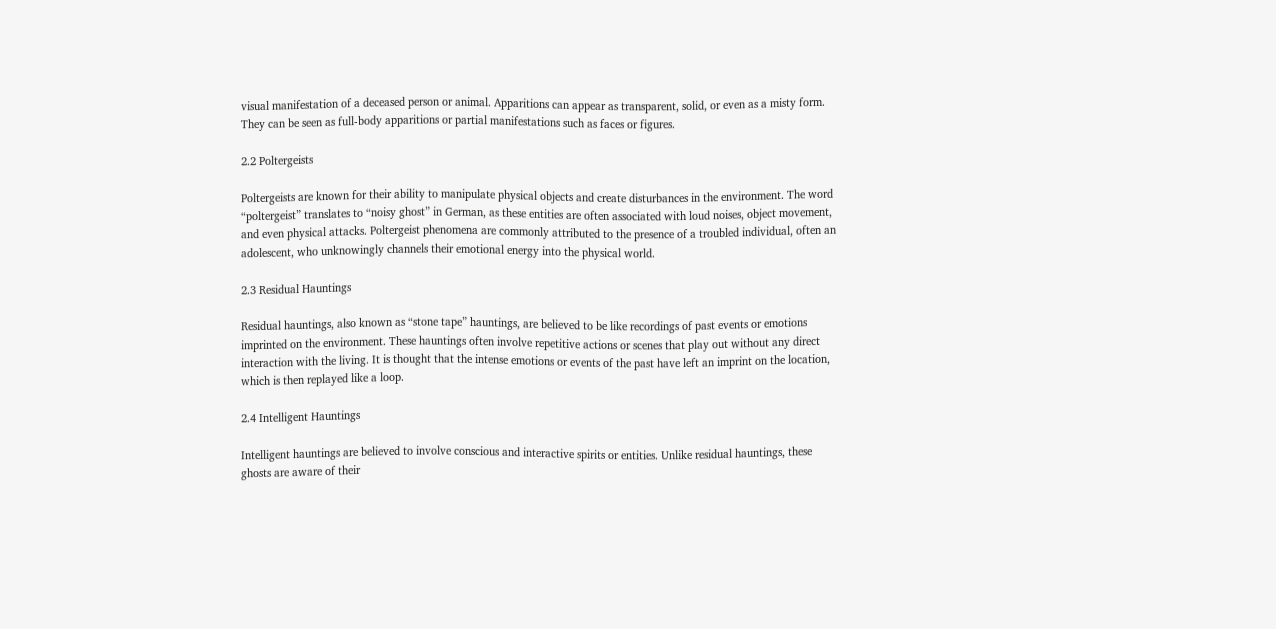visual manifestation of a deceased person or animal. Apparitions can appear as transparent, solid, or even as a misty form. They can be seen as full-body apparitions or partial manifestations such as faces or figures.

2.2 Poltergeists

Poltergeists are known for their ability to manipulate physical objects and create disturbances in the environment. The word “poltergeist” translates to “noisy ghost” in German, as these entities are often associated with loud noises, object movement, and even physical attacks. Poltergeist phenomena are commonly attributed to the presence of a troubled individual, often an adolescent, who unknowingly channels their emotional energy into the physical world.

2.3 Residual Hauntings

Residual hauntings, also known as “stone tape” hauntings, are believed to be like recordings of past events or emotions imprinted on the environment. These hauntings often involve repetitive actions or scenes that play out without any direct interaction with the living. It is thought that the intense emotions or events of the past have left an imprint on the location, which is then replayed like a loop.

2.4 Intelligent Hauntings

Intelligent hauntings are believed to involve conscious and interactive spirits or entities. Unlike residual hauntings, these ghosts are aware of their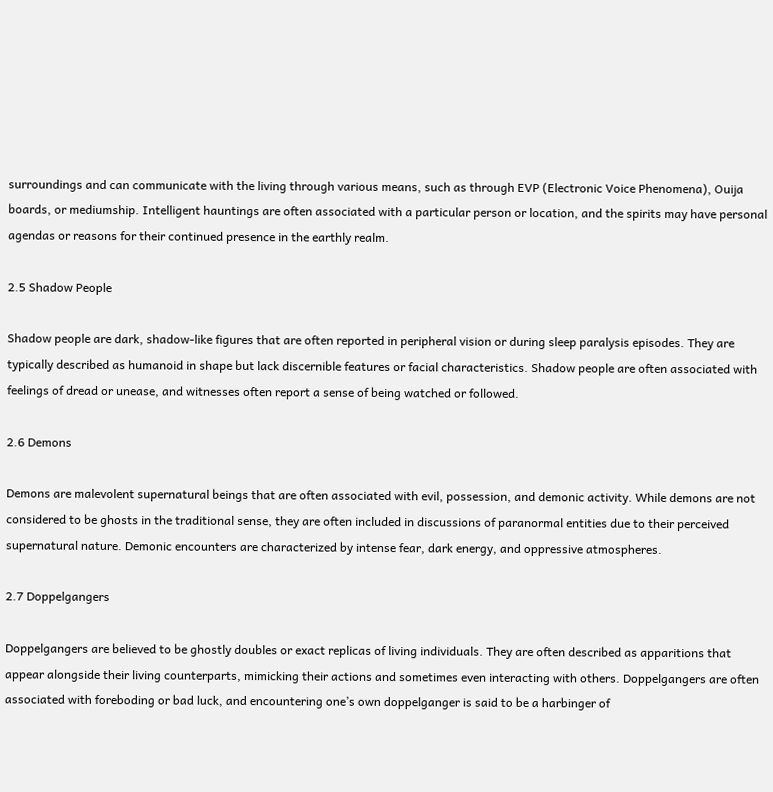surroundings and can communicate with the living through various means, such as through EVP (Electronic Voice Phenomena), Ouija boards, or mediumship. Intelligent hauntings are often associated with a particular person or location, and the spirits may have personal agendas or reasons for their continued presence in the earthly realm.

2.5 Shadow People

Shadow people are dark, shadow-like figures that are often reported in peripheral vision or during sleep paralysis episodes. They are typically described as humanoid in shape but lack discernible features or facial characteristics. Shadow people are often associated with feelings of dread or unease, and witnesses often report a sense of being watched or followed.

2.6 Demons

Demons are malevolent supernatural beings that are often associated with evil, possession, and demonic activity. While demons are not considered to be ghosts in the traditional sense, they are often included in discussions of paranormal entities due to their perceived supernatural nature. Demonic encounters are characterized by intense fear, dark energy, and oppressive atmospheres.

2.7 Doppelgangers

Doppelgangers are believed to be ghostly doubles or exact replicas of living individuals. They are often described as apparitions that appear alongside their living counterparts, mimicking their actions and sometimes even interacting with others. Doppelgangers are often associated with foreboding or bad luck, and encountering one’s own doppelganger is said to be a harbinger of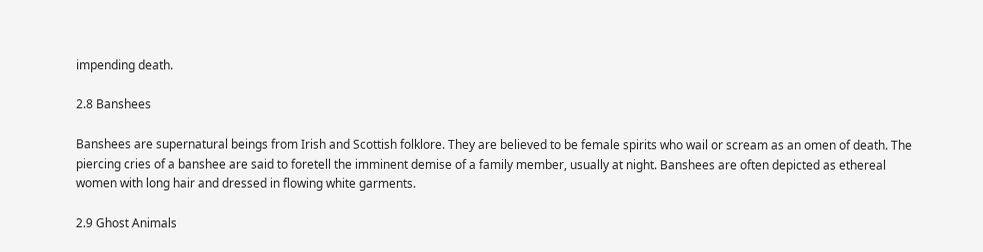impending death.

2.8 Banshees

Banshees are supernatural beings from Irish and Scottish folklore. They are believed to be female spirits who wail or scream as an omen of death. The piercing cries of a banshee are said to foretell the imminent demise of a family member, usually at night. Banshees are often depicted as ethereal women with long hair and dressed in flowing white garments.

2.9 Ghost Animals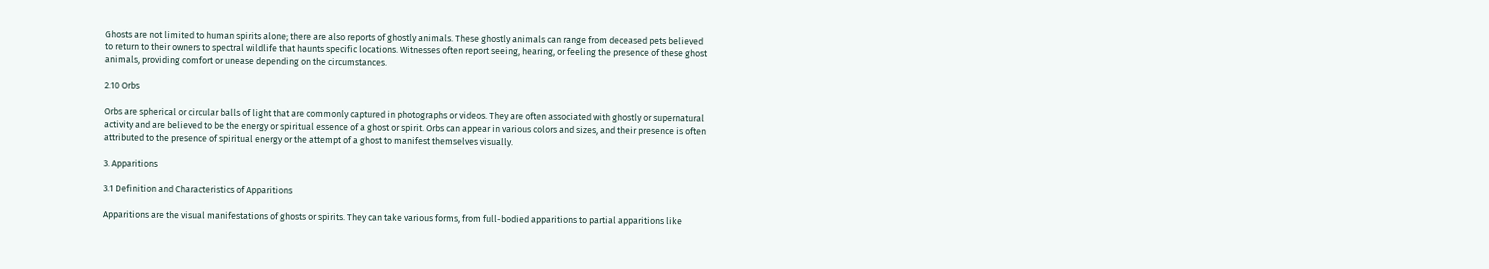Ghosts are not limited to human spirits alone; there are also reports of ghostly animals. These ghostly animals can range from deceased pets believed to return to their owners to spectral wildlife that haunts specific locations. Witnesses often report seeing, hearing, or feeling the presence of these ghost animals, providing comfort or unease depending on the circumstances.

2.10 Orbs

Orbs are spherical or circular balls of light that are commonly captured in photographs or videos. They are often associated with ghostly or supernatural activity and are believed to be the energy or spiritual essence of a ghost or spirit. Orbs can appear in various colors and sizes, and their presence is often attributed to the presence of spiritual energy or the attempt of a ghost to manifest themselves visually.

3. Apparitions

3.1 Definition and Characteristics of Apparitions

Apparitions are the visual manifestations of ghosts or spirits. They can take various forms, from full-bodied apparitions to partial apparitions like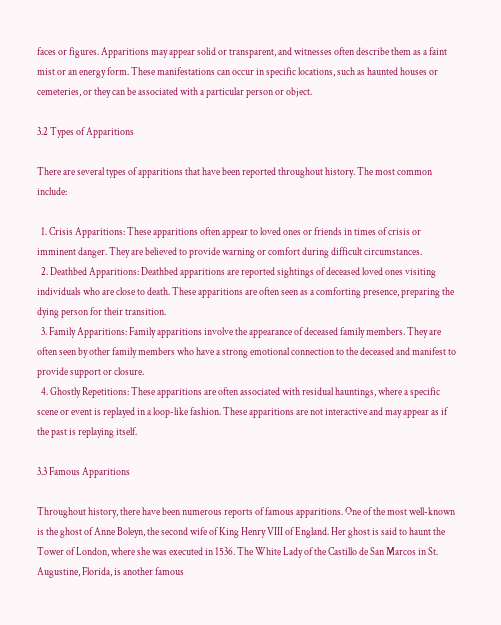faces or figures. Apparitions may appear solid or transparent, and witnesses often describe them as a faint mist or an energy form. These manifestations can occur in specific locations, such as haunted houses or cemeteries, or they can be associated with a particular person or object.

3.2 Types of Apparitions

There are several types of apparitions that have been reported throughout history. The most common include:

  1. Crisis Apparitions: These apparitions often appear to loved ones or friends in times of crisis or imminent danger. They are believed to provide warning or comfort during difficult circumstances.
  2. Deathbed Apparitions: Deathbed apparitions are reported sightings of deceased loved ones visiting individuals who are close to death. These apparitions are often seen as a comforting presence, preparing the dying person for their transition.
  3. Family Apparitions: Family apparitions involve the appearance of deceased family members. They are often seen by other family members who have a strong emotional connection to the deceased and manifest to provide support or closure.
  4. Ghostly Repetitions: These apparitions are often associated with residual hauntings, where a specific scene or event is replayed in a loop-like fashion. These apparitions are not interactive and may appear as if the past is replaying itself.

3.3 Famous Apparitions

Throughout history, there have been numerous reports of famous apparitions. One of the most well-known is the ghost of Anne Boleyn, the second wife of King Henry VIII of England. Her ghost is said to haunt the Tower of London, where she was executed in 1536. The White Lady of the Castillo de San Marcos in St. Augustine, Florida, is another famous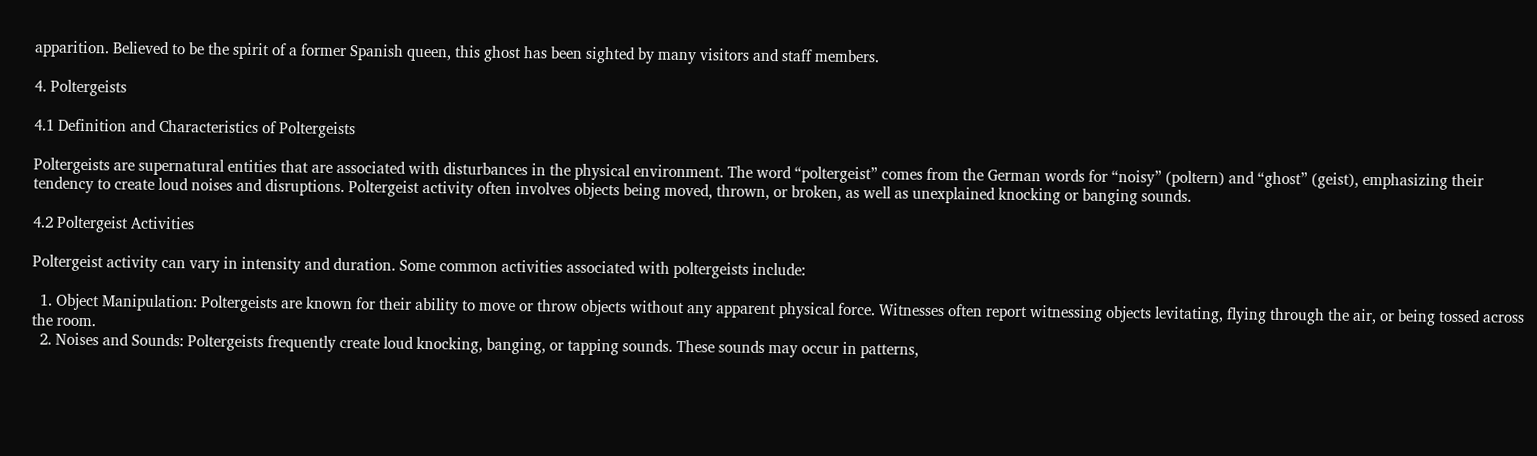apparition. Believed to be the spirit of a former Spanish queen, this ghost has been sighted by many visitors and staff members.

4. Poltergeists

4.1 Definition and Characteristics of Poltergeists

Poltergeists are supernatural entities that are associated with disturbances in the physical environment. The word “poltergeist” comes from the German words for “noisy” (poltern) and “ghost” (geist), emphasizing their tendency to create loud noises and disruptions. Poltergeist activity often involves objects being moved, thrown, or broken, as well as unexplained knocking or banging sounds.

4.2 Poltergeist Activities

Poltergeist activity can vary in intensity and duration. Some common activities associated with poltergeists include:

  1. Object Manipulation: Poltergeists are known for their ability to move or throw objects without any apparent physical force. Witnesses often report witnessing objects levitating, flying through the air, or being tossed across the room.
  2. Noises and Sounds: Poltergeists frequently create loud knocking, banging, or tapping sounds. These sounds may occur in patterns,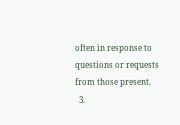often in response to questions or requests from those present.
  3.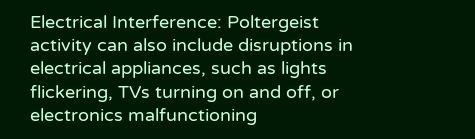Electrical Interference: Poltergeist activity can also include disruptions in electrical appliances, such as lights flickering, TVs turning on and off, or electronics malfunctioning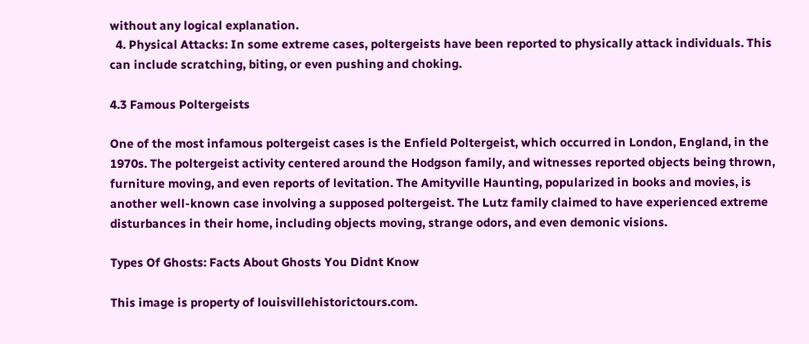without any logical explanation.
  4. Physical Attacks: In some extreme cases, poltergeists have been reported to physically attack individuals. This can include scratching, biting, or even pushing and choking.

4.3 Famous Poltergeists

One of the most infamous poltergeist cases is the Enfield Poltergeist, which occurred in London, England, in the 1970s. The poltergeist activity centered around the Hodgson family, and witnesses reported objects being thrown, furniture moving, and even reports of levitation. The Amityville Haunting, popularized in books and movies, is another well-known case involving a supposed poltergeist. The Lutz family claimed to have experienced extreme disturbances in their home, including objects moving, strange odors, and even demonic visions.

Types Of Ghosts: Facts About Ghosts You Didnt Know

This image is property of louisvillehistorictours.com.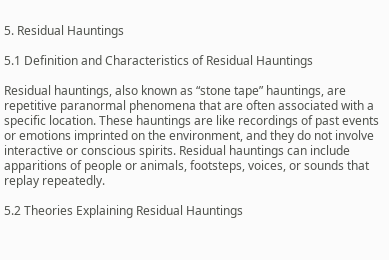5. Residual Hauntings

5.1 Definition and Characteristics of Residual Hauntings

Residual hauntings, also known as “stone tape” hauntings, are repetitive paranormal phenomena that are often associated with a specific location. These hauntings are like recordings of past events or emotions imprinted on the environment, and they do not involve interactive or conscious spirits. Residual hauntings can include apparitions of people or animals, footsteps, voices, or sounds that replay repeatedly.

5.2 Theories Explaining Residual Hauntings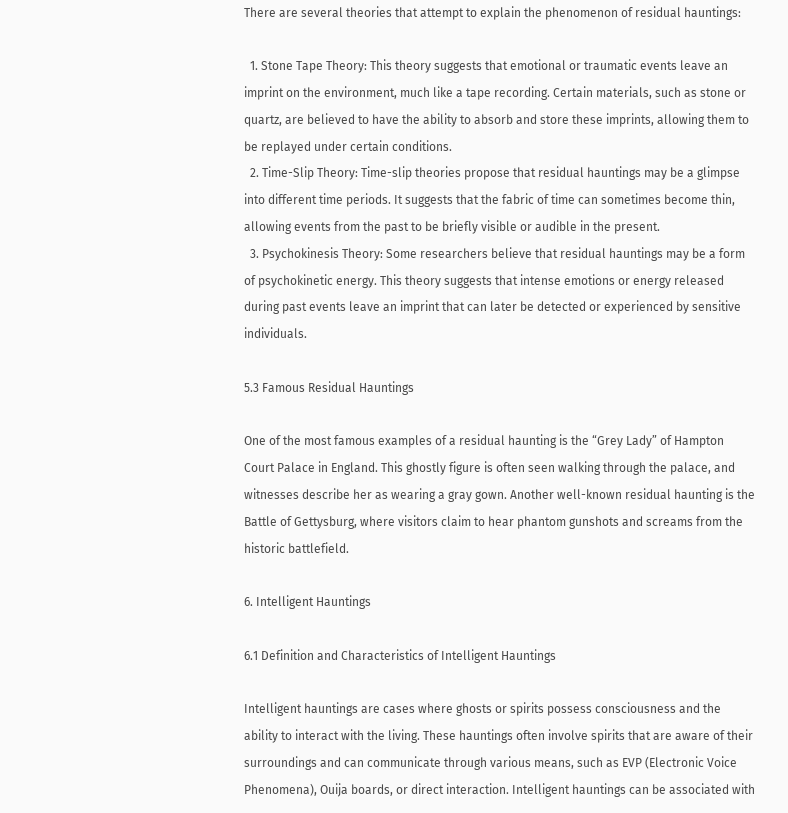There are several theories that attempt to explain the phenomenon of residual hauntings:

  1. Stone Tape Theory: This theory suggests that emotional or traumatic events leave an imprint on the environment, much like a tape recording. Certain materials, such as stone or quartz, are believed to have the ability to absorb and store these imprints, allowing them to be replayed under certain conditions.
  2. Time-Slip Theory: Time-slip theories propose that residual hauntings may be a glimpse into different time periods. It suggests that the fabric of time can sometimes become thin, allowing events from the past to be briefly visible or audible in the present.
  3. Psychokinesis Theory: Some researchers believe that residual hauntings may be a form of psychokinetic energy. This theory suggests that intense emotions or energy released during past events leave an imprint that can later be detected or experienced by sensitive individuals.

5.3 Famous Residual Hauntings

One of the most famous examples of a residual haunting is the “Grey Lady” of Hampton Court Palace in England. This ghostly figure is often seen walking through the palace, and witnesses describe her as wearing a gray gown. Another well-known residual haunting is the Battle of Gettysburg, where visitors claim to hear phantom gunshots and screams from the historic battlefield.

6. Intelligent Hauntings

6.1 Definition and Characteristics of Intelligent Hauntings

Intelligent hauntings are cases where ghosts or spirits possess consciousness and the ability to interact with the living. These hauntings often involve spirits that are aware of their surroundings and can communicate through various means, such as EVP (Electronic Voice Phenomena), Ouija boards, or direct interaction. Intelligent hauntings can be associated with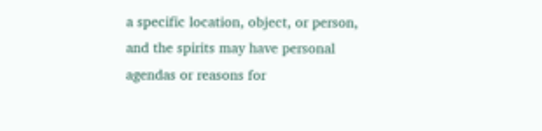a specific location, object, or person, and the spirits may have personal agendas or reasons for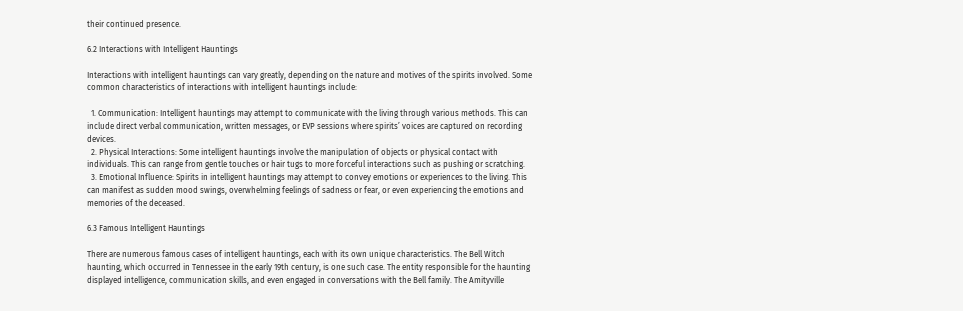their continued presence.

6.2 Interactions with Intelligent Hauntings

Interactions with intelligent hauntings can vary greatly, depending on the nature and motives of the spirits involved. Some common characteristics of interactions with intelligent hauntings include:

  1. Communication: Intelligent hauntings may attempt to communicate with the living through various methods. This can include direct verbal communication, written messages, or EVP sessions where spirits’ voices are captured on recording devices.
  2. Physical Interactions: Some intelligent hauntings involve the manipulation of objects or physical contact with individuals. This can range from gentle touches or hair tugs to more forceful interactions such as pushing or scratching.
  3. Emotional Influence: Spirits in intelligent hauntings may attempt to convey emotions or experiences to the living. This can manifest as sudden mood swings, overwhelming feelings of sadness or fear, or even experiencing the emotions and memories of the deceased.

6.3 Famous Intelligent Hauntings

There are numerous famous cases of intelligent hauntings, each with its own unique characteristics. The Bell Witch haunting, which occurred in Tennessee in the early 19th century, is one such case. The entity responsible for the haunting displayed intelligence, communication skills, and even engaged in conversations with the Bell family. The Amityville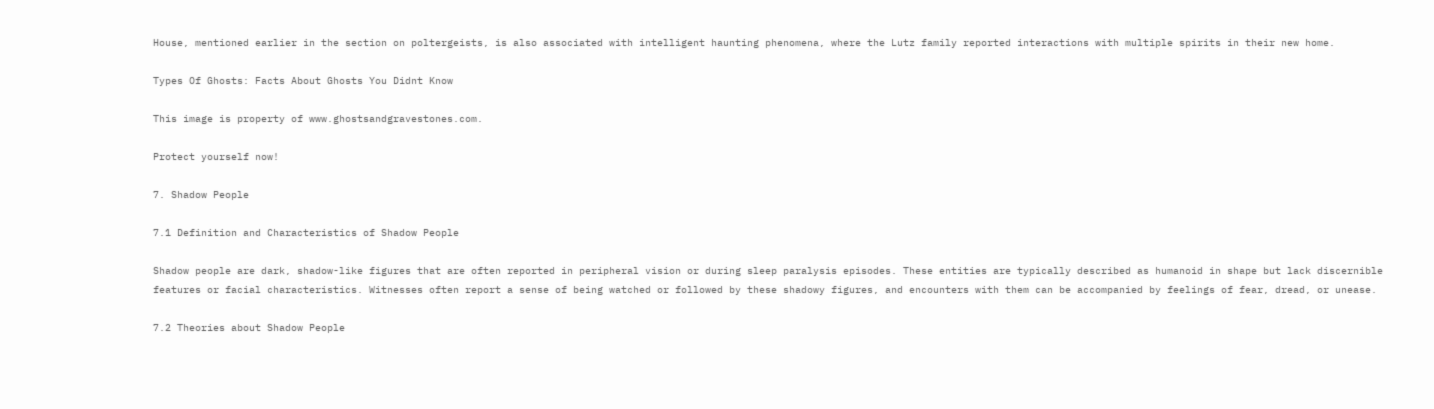House, mentioned earlier in the section on poltergeists, is also associated with intelligent haunting phenomena, where the Lutz family reported interactions with multiple spirits in their new home.

Types Of Ghosts: Facts About Ghosts You Didnt Know

This image is property of www.ghostsandgravestones.com.

Protect yourself now!

7. Shadow People

7.1 Definition and Characteristics of Shadow People

Shadow people are dark, shadow-like figures that are often reported in peripheral vision or during sleep paralysis episodes. These entities are typically described as humanoid in shape but lack discernible features or facial characteristics. Witnesses often report a sense of being watched or followed by these shadowy figures, and encounters with them can be accompanied by feelings of fear, dread, or unease.

7.2 Theories about Shadow People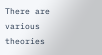There are various theories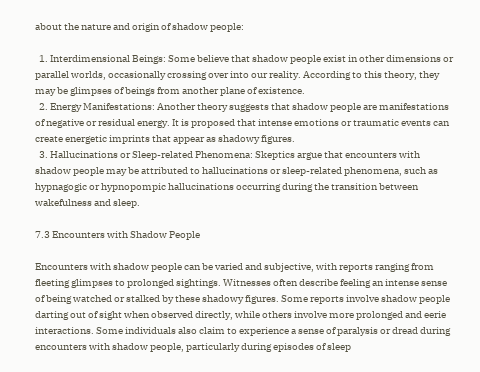about the nature and origin of shadow people:

  1. Interdimensional Beings: Some believe that shadow people exist in other dimensions or parallel worlds, occasionally crossing over into our reality. According to this theory, they may be glimpses of beings from another plane of existence.
  2. Energy Manifestations: Another theory suggests that shadow people are manifestations of negative or residual energy. It is proposed that intense emotions or traumatic events can create energetic imprints that appear as shadowy figures.
  3. Hallucinations or Sleep-related Phenomena: Skeptics argue that encounters with shadow people may be attributed to hallucinations or sleep-related phenomena, such as hypnagogic or hypnopompic hallucinations occurring during the transition between wakefulness and sleep.

7.3 Encounters with Shadow People

Encounters with shadow people can be varied and subjective, with reports ranging from fleeting glimpses to prolonged sightings. Witnesses often describe feeling an intense sense of being watched or stalked by these shadowy figures. Some reports involve shadow people darting out of sight when observed directly, while others involve more prolonged and eerie interactions. Some individuals also claim to experience a sense of paralysis or dread during encounters with shadow people, particularly during episodes of sleep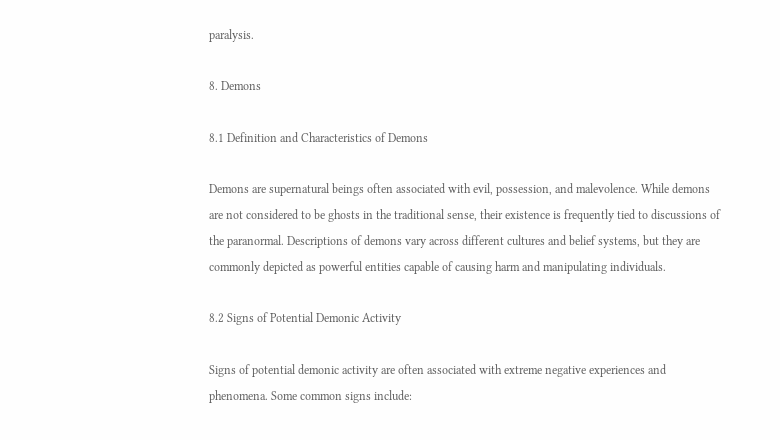paralysis.

8. Demons

8.1 Definition and Characteristics of Demons

Demons are supernatural beings often associated with evil, possession, and malevolence. While demons are not considered to be ghosts in the traditional sense, their existence is frequently tied to discussions of the paranormal. Descriptions of demons vary across different cultures and belief systems, but they are commonly depicted as powerful entities capable of causing harm and manipulating individuals.

8.2 Signs of Potential Demonic Activity

Signs of potential demonic activity are often associated with extreme negative experiences and phenomena. Some common signs include: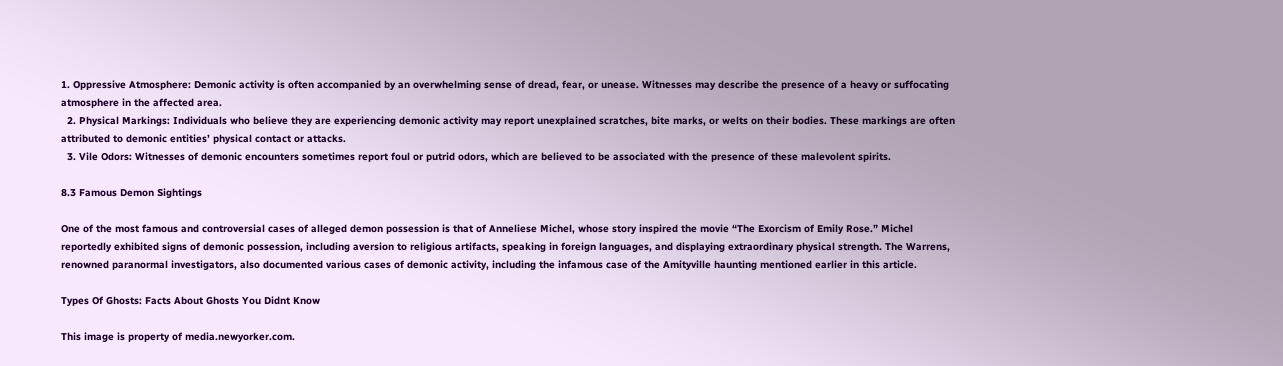1. Oppressive Atmosphere: Demonic activity is often accompanied by an overwhelming sense of dread, fear, or unease. Witnesses may describe the presence of a heavy or suffocating atmosphere in the affected area.
  2. Physical Markings: Individuals who believe they are experiencing demonic activity may report unexplained scratches, bite marks, or welts on their bodies. These markings are often attributed to demonic entities’ physical contact or attacks.
  3. Vile Odors: Witnesses of demonic encounters sometimes report foul or putrid odors, which are believed to be associated with the presence of these malevolent spirits.

8.3 Famous Demon Sightings

One of the most famous and controversial cases of alleged demon possession is that of Anneliese Michel, whose story inspired the movie “The Exorcism of Emily Rose.” Michel reportedly exhibited signs of demonic possession, including aversion to religious artifacts, speaking in foreign languages, and displaying extraordinary physical strength. The Warrens, renowned paranormal investigators, also documented various cases of demonic activity, including the infamous case of the Amityville haunting mentioned earlier in this article.

Types Of Ghosts: Facts About Ghosts You Didnt Know

This image is property of media.newyorker.com.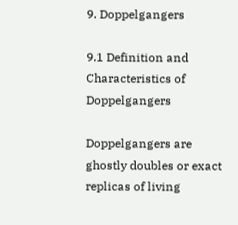9. Doppelgangers

9.1 Definition and Characteristics of Doppelgangers

Doppelgangers are ghostly doubles or exact replicas of living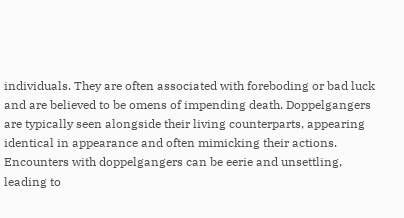individuals. They are often associated with foreboding or bad luck and are believed to be omens of impending death. Doppelgangers are typically seen alongside their living counterparts, appearing identical in appearance and often mimicking their actions. Encounters with doppelgangers can be eerie and unsettling, leading to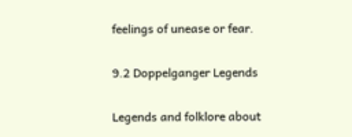feelings of unease or fear.

9.2 Doppelganger Legends

Legends and folklore about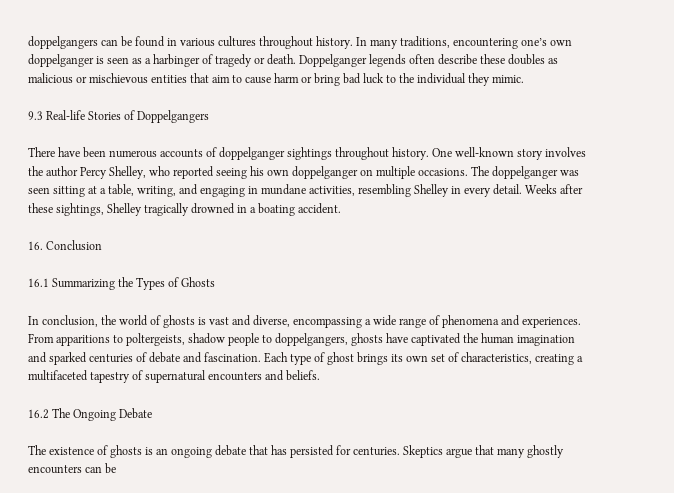doppelgangers can be found in various cultures throughout history. In many traditions, encountering one’s own doppelganger is seen as a harbinger of tragedy or death. Doppelganger legends often describe these doubles as malicious or mischievous entities that aim to cause harm or bring bad luck to the individual they mimic.

9.3 Real-life Stories of Doppelgangers

There have been numerous accounts of doppelganger sightings throughout history. One well-known story involves the author Percy Shelley, who reported seeing his own doppelganger on multiple occasions. The doppelganger was seen sitting at a table, writing, and engaging in mundane activities, resembling Shelley in every detail. Weeks after these sightings, Shelley tragically drowned in a boating accident.

16. Conclusion

16.1 Summarizing the Types of Ghosts

In conclusion, the world of ghosts is vast and diverse, encompassing a wide range of phenomena and experiences. From apparitions to poltergeists, shadow people to doppelgangers, ghosts have captivated the human imagination and sparked centuries of debate and fascination. Each type of ghost brings its own set of characteristics, creating a multifaceted tapestry of supernatural encounters and beliefs.

16.2 The Ongoing Debate

The existence of ghosts is an ongoing debate that has persisted for centuries. Skeptics argue that many ghostly encounters can be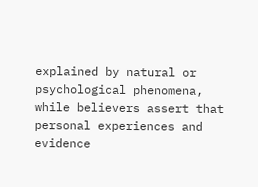explained by natural or psychological phenomena, while believers assert that personal experiences and evidence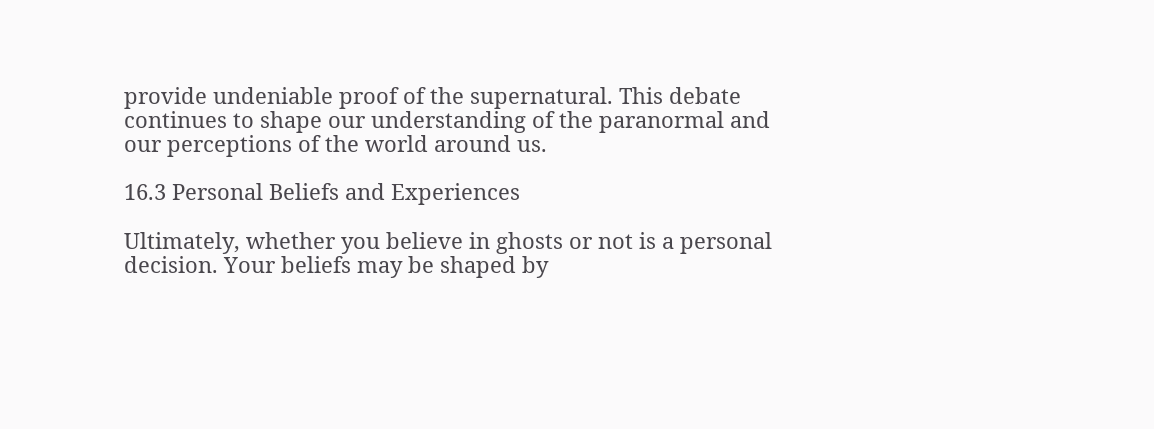provide undeniable proof of the supernatural. This debate continues to shape our understanding of the paranormal and our perceptions of the world around us.

16.3 Personal Beliefs and Experiences

Ultimately, whether you believe in ghosts or not is a personal decision. Your beliefs may be shaped by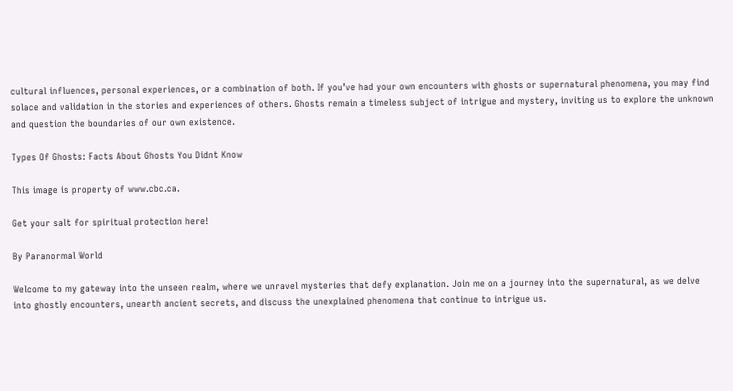cultural influences, personal experiences, or a combination of both. If you’ve had your own encounters with ghosts or supernatural phenomena, you may find solace and validation in the stories and experiences of others. Ghosts remain a timeless subject of intrigue and mystery, inviting us to explore the unknown and question the boundaries of our own existence.

Types Of Ghosts: Facts About Ghosts You Didnt Know

This image is property of www.cbc.ca.

Get your salt for spiritual protection here!

By Paranormal World

Welcome to my gateway into the unseen realm, where we unravel mysteries that defy explanation. Join me on a journey into the supernatural, as we delve into ghostly encounters, unearth ancient secrets, and discuss the unexplained phenomena that continue to intrigue us.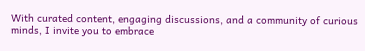With curated content, engaging discussions, and a community of curious minds, I invite you to embrace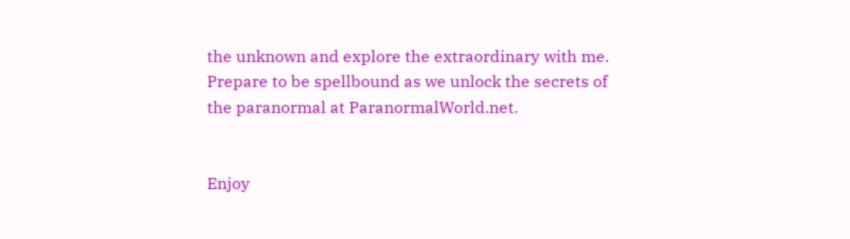the unknown and explore the extraordinary with me. Prepare to be spellbound as we unlock the secrets of the paranormal at ParanormalWorld.net.


Enjoy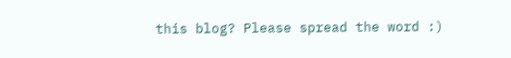this blog? Please spread the word :)